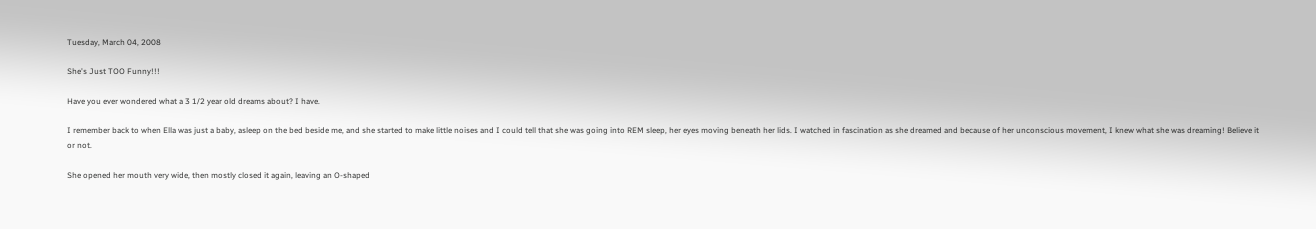Tuesday, March 04, 2008

She's Just TOO Funny!!!

Have you ever wondered what a 3 1/2 year old dreams about? I have.

I remember back to when Ella was just a baby, asleep on the bed beside me, and she started to make little noises and I could tell that she was going into REM sleep, her eyes moving beneath her lids. I watched in fascination as she dreamed and because of her unconscious movement, I knew what she was dreaming! Believe it or not.

She opened her mouth very wide, then mostly closed it again, leaving an O-shaped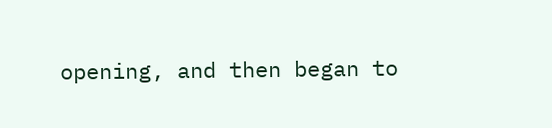opening, and then began to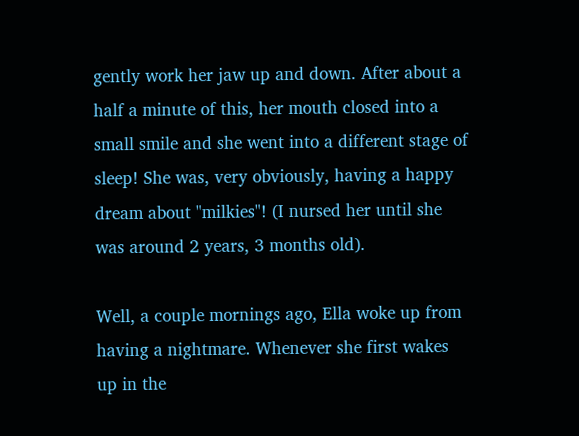gently work her jaw up and down. After about a half a minute of this, her mouth closed into a small smile and she went into a different stage of sleep! She was, very obviously, having a happy dream about "milkies"! (I nursed her until she was around 2 years, 3 months old).

Well, a couple mornings ago, Ella woke up from having a nightmare. Whenever she first wakes up in the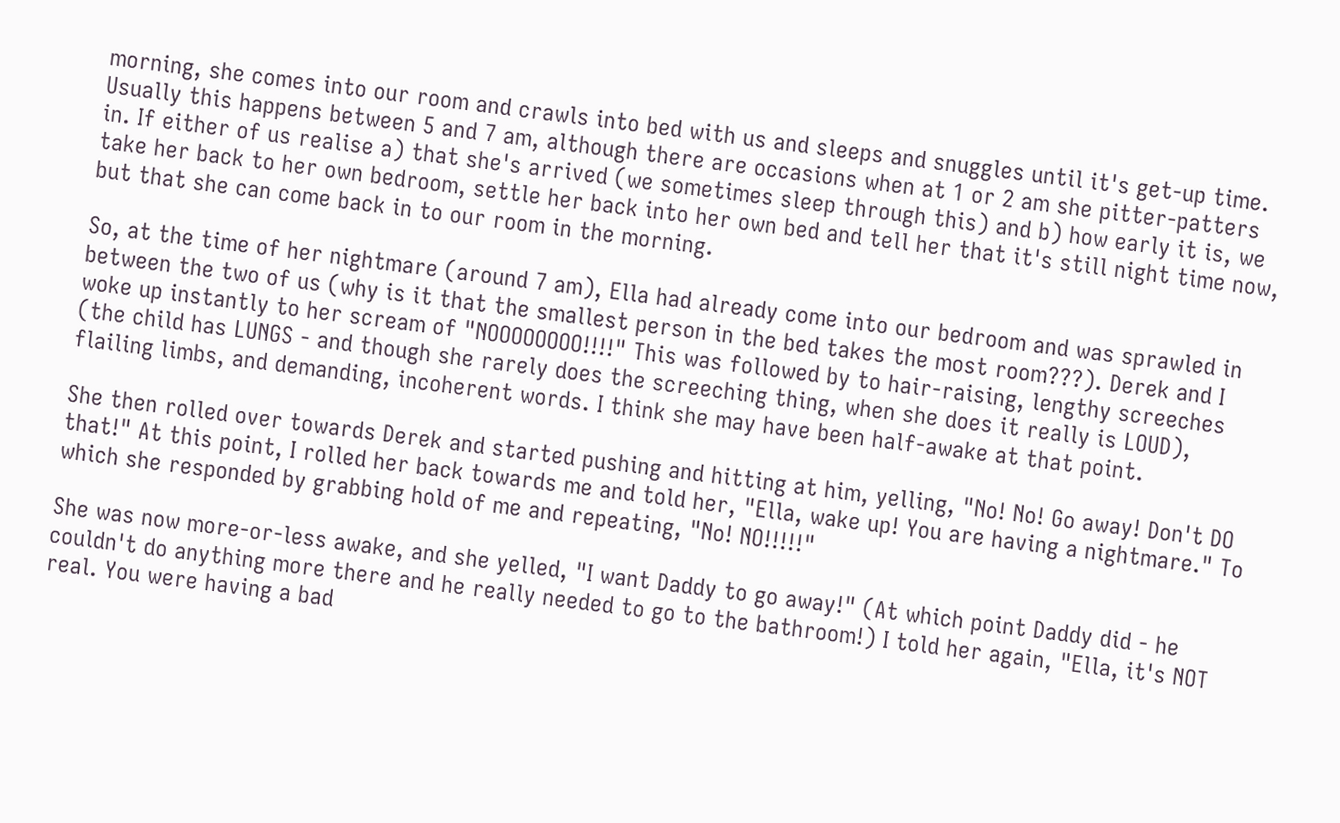morning, she comes into our room and crawls into bed with us and sleeps and snuggles until it's get-up time. Usually this happens between 5 and 7 am, although there are occasions when at 1 or 2 am she pitter-patters in. If either of us realise a) that she's arrived (we sometimes sleep through this) and b) how early it is, we take her back to her own bedroom, settle her back into her own bed and tell her that it's still night time now, but that she can come back in to our room in the morning.

So, at the time of her nightmare (around 7 am), Ella had already come into our bedroom and was sprawled in between the two of us (why is it that the smallest person in the bed takes the most room???). Derek and I woke up instantly to her scream of "NOOOOOOOO!!!!" This was followed by to hair-raising, lengthy screeches (the child has LUNGS - and though she rarely does the screeching thing, when she does it really is LOUD), flailing limbs, and demanding, incoherent words. I think she may have been half-awake at that point.

She then rolled over towards Derek and started pushing and hitting at him, yelling, "No! No! Go away! Don't DO that!" At this point, I rolled her back towards me and told her, "Ella, wake up! You are having a nightmare." To which she responded by grabbing hold of me and repeating, "No! NO!!!!!"

She was now more-or-less awake, and she yelled, "I want Daddy to go away!" (At which point Daddy did - he couldn't do anything more there and he really needed to go to the bathroom!) I told her again, "Ella, it's NOT real. You were having a bad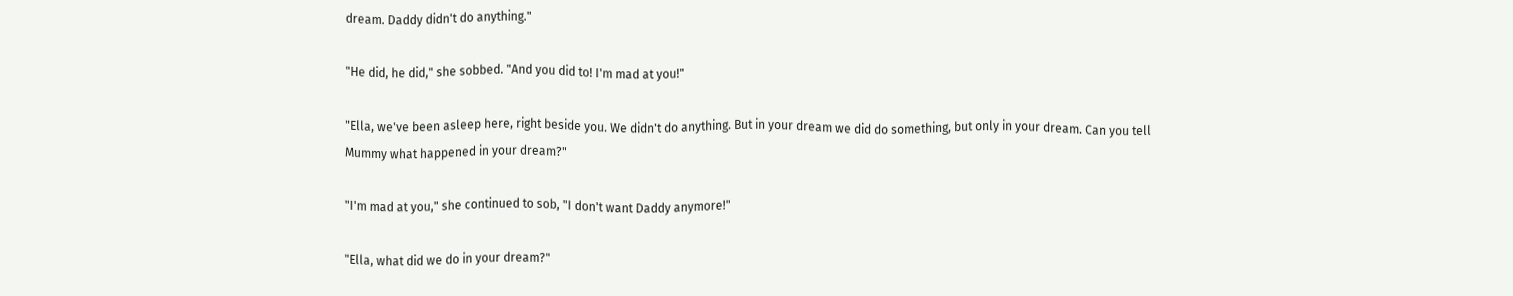dream. Daddy didn't do anything."

"He did, he did," she sobbed. "And you did to! I'm mad at you!"

"Ella, we've been asleep here, right beside you. We didn't do anything. But in your dream we did do something, but only in your dream. Can you tell Mummy what happened in your dream?"

"I'm mad at you," she continued to sob, "I don't want Daddy anymore!"

"Ella, what did we do in your dream?"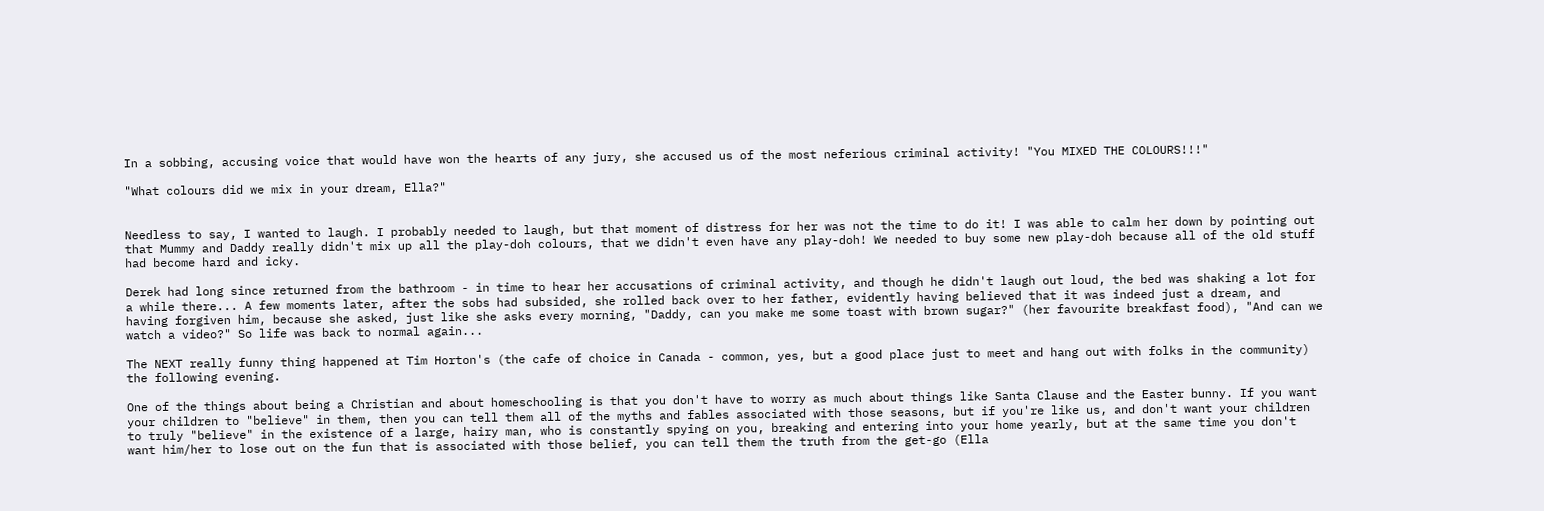In a sobbing, accusing voice that would have won the hearts of any jury, she accused us of the most neferious criminal activity! "You MIXED THE COLOURS!!!"

"What colours did we mix in your dream, Ella?"


Needless to say, I wanted to laugh. I probably needed to laugh, but that moment of distress for her was not the time to do it! I was able to calm her down by pointing out that Mummy and Daddy really didn't mix up all the play-doh colours, that we didn't even have any play-doh! We needed to buy some new play-doh because all of the old stuff had become hard and icky.

Derek had long since returned from the bathroom - in time to hear her accusations of criminal activity, and though he didn't laugh out loud, the bed was shaking a lot for a while there... A few moments later, after the sobs had subsided, she rolled back over to her father, evidently having believed that it was indeed just a dream, and having forgiven him, because she asked, just like she asks every morning, "Daddy, can you make me some toast with brown sugar?" (her favourite breakfast food), "And can we watch a video?" So life was back to normal again...

The NEXT really funny thing happened at Tim Horton's (the cafe of choice in Canada - common, yes, but a good place just to meet and hang out with folks in the community) the following evening.

One of the things about being a Christian and about homeschooling is that you don't have to worry as much about things like Santa Clause and the Easter bunny. If you want your children to "believe" in them, then you can tell them all of the myths and fables associated with those seasons, but if you're like us, and don't want your children to truly "believe" in the existence of a large, hairy man, who is constantly spying on you, breaking and entering into your home yearly, but at the same time you don't want him/her to lose out on the fun that is associated with those belief, you can tell them the truth from the get-go (Ella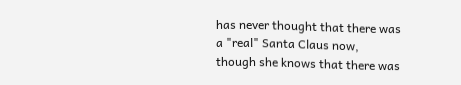has never thought that there was a "real" Santa Claus now, though she knows that there was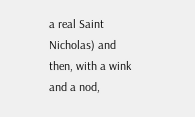a real Saint Nicholas) and then, with a wink and a nod,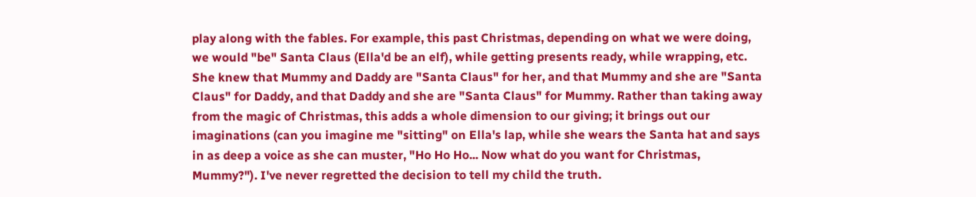play along with the fables. For example, this past Christmas, depending on what we were doing, we would "be" Santa Claus (Ella'd be an elf), while getting presents ready, while wrapping, etc. She knew that Mummy and Daddy are "Santa Claus" for her, and that Mummy and she are "Santa Claus" for Daddy, and that Daddy and she are "Santa Claus" for Mummy. Rather than taking away from the magic of Christmas, this adds a whole dimension to our giving; it brings out our imaginations (can you imagine me "sitting" on Ella's lap, while she wears the Santa hat and says in as deep a voice as she can muster, "Ho Ho Ho... Now what do you want for Christmas, Mummy?"). I've never regretted the decision to tell my child the truth.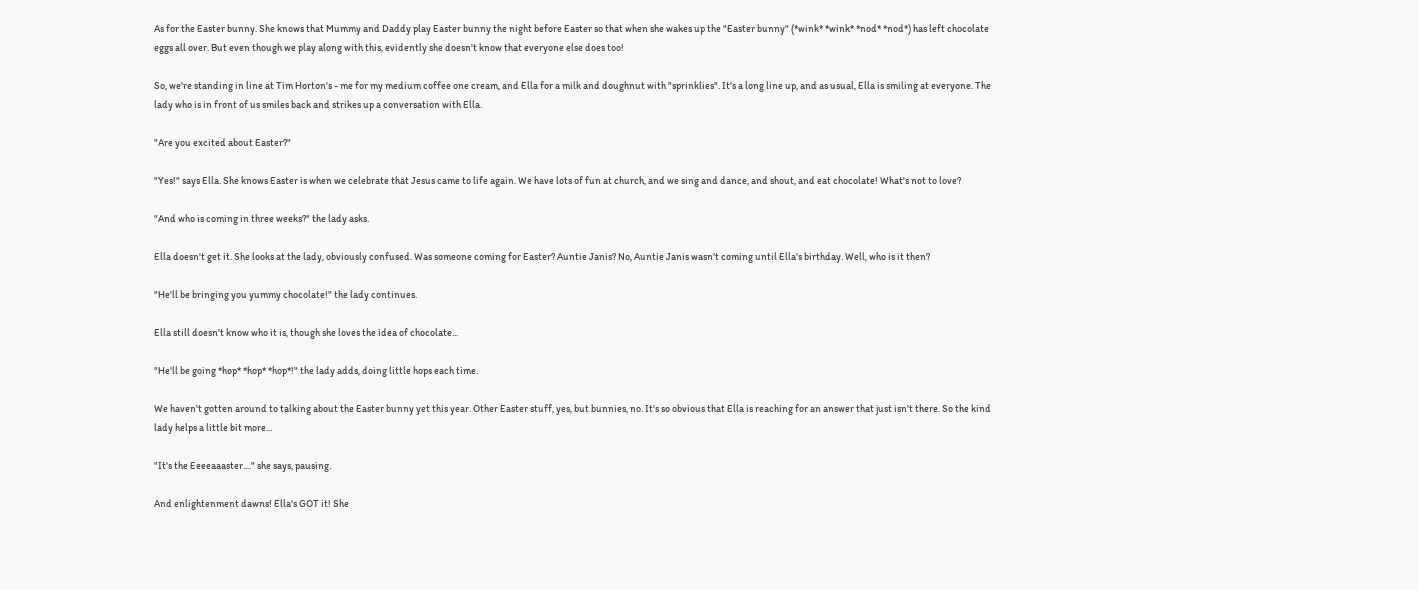As for the Easter bunny. She knows that Mummy and Daddy play Easter bunny the night before Easter so that when she wakes up the "Easter bunny" (*wink* *wink* *nod* *nod*) has left chocolate eggs all over. But even though we play along with this, evidently she doesn't know that everyone else does too!

So, we're standing in line at Tim Horton's - me for my medium coffee one cream, and Ella for a milk and doughnut with "sprinklies". It's a long line up, and as usual, Ella is smiling at everyone. The lady who is in front of us smiles back and strikes up a conversation with Ella.

"Are you excited about Easter?"

"Yes!" says Ella. She knows Easter is when we celebrate that Jesus came to life again. We have lots of fun at church, and we sing and dance, and shout, and eat chocolate! What's not to love?

"And who is coming in three weeks?" the lady asks.

Ella doesn't get it. She looks at the lady, obviously confused. Was someone coming for Easter? Auntie Janis? No, Auntie Janis wasn't coming until Ella's birthday. Well, who is it then?

"He'll be bringing you yummy chocolate!" the lady continues.

Ella still doesn't know who it is, though she loves the idea of chocolate...

"He'll be going *hop* *hop* *hop*!" the lady adds, doing little hops each time.

We haven't gotten around to talking about the Easter bunny yet this year. Other Easter stuff, yes, but bunnies, no. It's so obvious that Ella is reaching for an answer that just isn't there. So the kind lady helps a little bit more...

"It's the Eeeeaaaster...." she says, pausing.

And enlightenment dawns! Ella's GOT it! She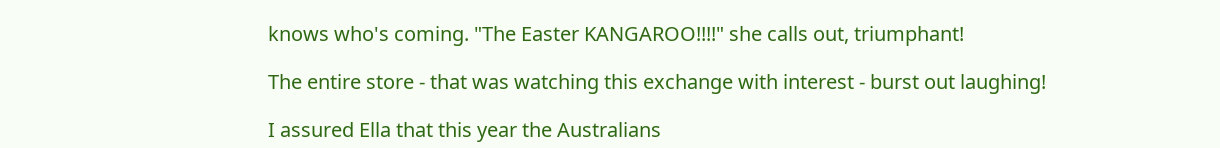knows who's coming. "The Easter KANGAROO!!!!" she calls out, triumphant!

The entire store - that was watching this exchange with interest - burst out laughing!

I assured Ella that this year the Australians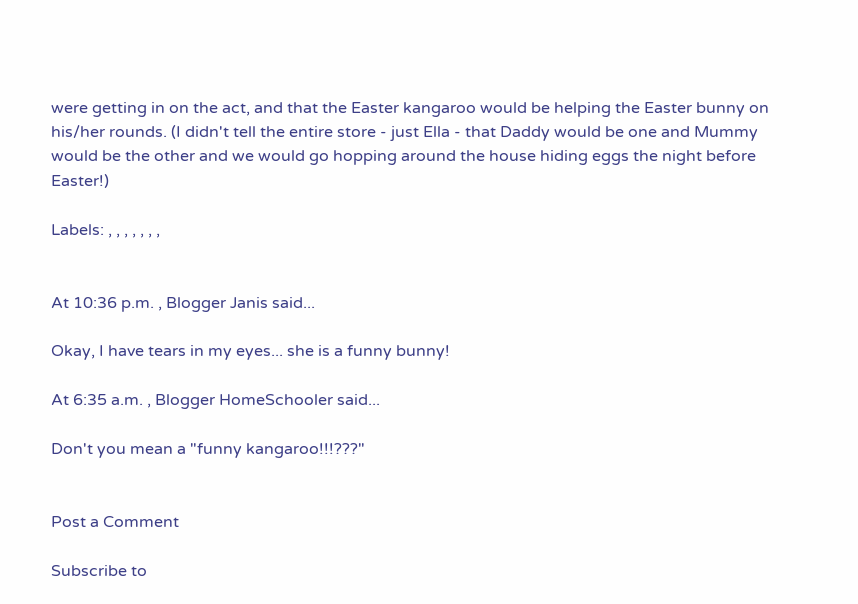were getting in on the act, and that the Easter kangaroo would be helping the Easter bunny on his/her rounds. (I didn't tell the entire store - just Ella - that Daddy would be one and Mummy would be the other and we would go hopping around the house hiding eggs the night before Easter!)

Labels: , , , , , , ,


At 10:36 p.m. , Blogger Janis said...

Okay, I have tears in my eyes... she is a funny bunny!

At 6:35 a.m. , Blogger HomeSchooler said...

Don't you mean a "funny kangaroo!!!???"


Post a Comment

Subscribe to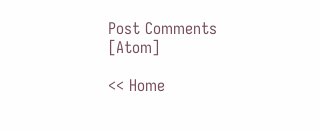Post Comments [Atom]

<< Home